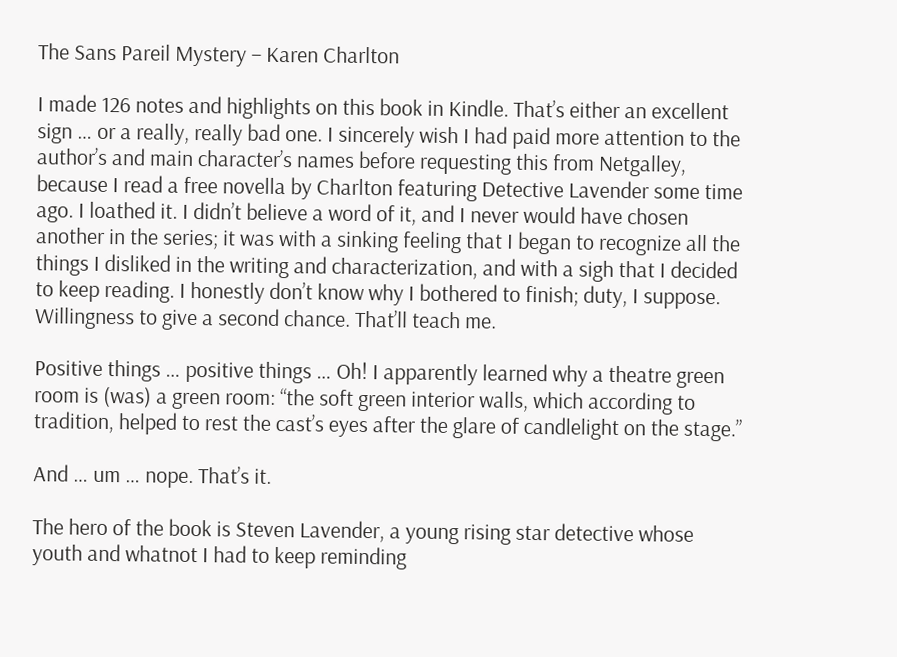The Sans Pareil Mystery – Karen Charlton

I made 126 notes and highlights on this book in Kindle. That’s either an excellent sign … or a really, really bad one. I sincerely wish I had paid more attention to the author’s and main character’s names before requesting this from Netgalley, because I read a free novella by Charlton featuring Detective Lavender some time ago. I loathed it. I didn’t believe a word of it, and I never would have chosen another in the series; it was with a sinking feeling that I began to recognize all the things I disliked in the writing and characterization, and with a sigh that I decided to keep reading. I honestly don’t know why I bothered to finish; duty, I suppose. Willingness to give a second chance. That’ll teach me.

Positive things … positive things … Oh! I apparently learned why a theatre green room is (was) a green room: “the soft green interior walls, which according to tradition, helped to rest the cast’s eyes after the glare of candlelight on the stage.”

And … um … nope. That’s it.

The hero of the book is Steven Lavender, a young rising star detective whose youth and whatnot I had to keep reminding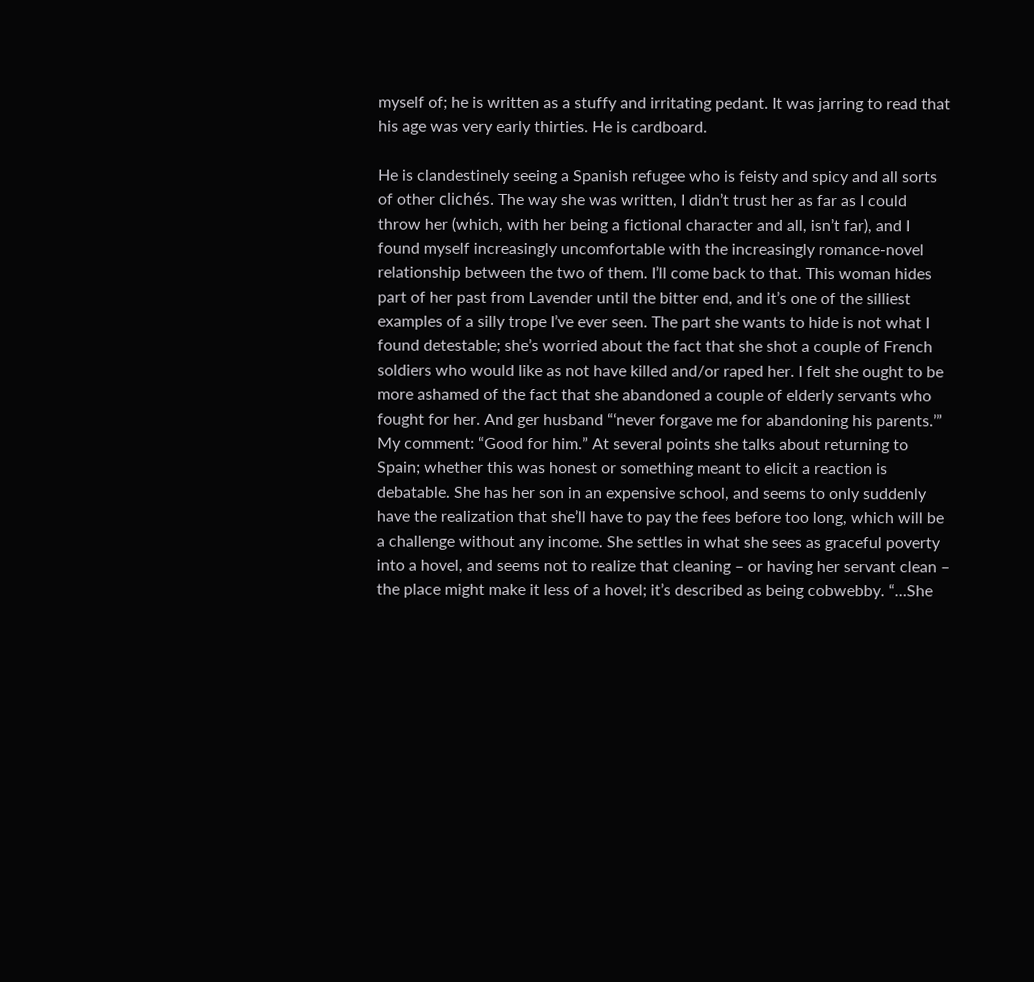myself of; he is written as a stuffy and irritating pedant. It was jarring to read that his age was very early thirties. He is cardboard.

He is clandestinely seeing a Spanish refugee who is feisty and spicy and all sorts of other clichés. The way she was written, I didn’t trust her as far as I could throw her (which, with her being a fictional character and all, isn’t far), and I found myself increasingly uncomfortable with the increasingly romance-novel relationship between the two of them. I’ll come back to that. This woman hides part of her past from Lavender until the bitter end, and it’s one of the silliest examples of a silly trope I’ve ever seen. The part she wants to hide is not what I found detestable; she’s worried about the fact that she shot a couple of French soldiers who would like as not have killed and/or raped her. I felt she ought to be more ashamed of the fact that she abandoned a couple of elderly servants who fought for her. And ger husband “‘never forgave me for abandoning his parents.’” My comment: “Good for him.” At several points she talks about returning to Spain; whether this was honest or something meant to elicit a reaction is debatable. She has her son in an expensive school, and seems to only suddenly have the realization that she’ll have to pay the fees before too long, which will be a challenge without any income. She settles in what she sees as graceful poverty into a hovel, and seems not to realize that cleaning – or having her servant clean – the place might make it less of a hovel; it’s described as being cobwebby. “…She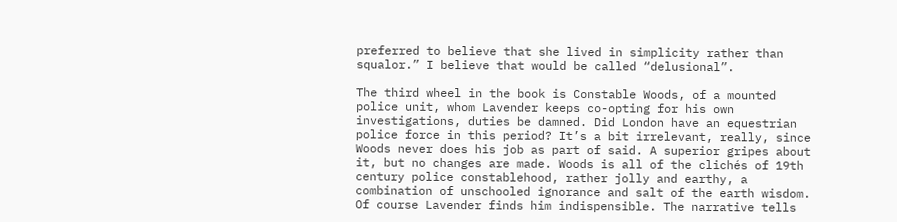preferred to believe that she lived in simplicity rather than squalor.” I believe that would be called “delusional”.

The third wheel in the book is Constable Woods, of a mounted police unit, whom Lavender keeps co-opting for his own investigations, duties be damned. Did London have an equestrian police force in this period? It’s a bit irrelevant, really, since Woods never does his job as part of said. A superior gripes about it, but no changes are made. Woods is all of the clichés of 19th century police constablehood, rather jolly and earthy, a combination of unschooled ignorance and salt of the earth wisdom. Of course Lavender finds him indispensible. The narrative tells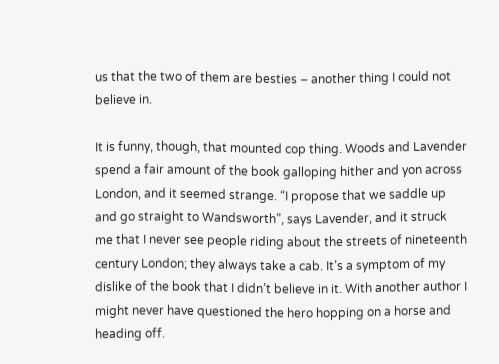us that the two of them are besties – another thing I could not believe in.

It is funny, though, that mounted cop thing. Woods and Lavender spend a fair amount of the book galloping hither and yon across London, and it seemed strange. “I propose that we saddle up and go straight to Wandsworth”, says Lavender, and it struck me that I never see people riding about the streets of nineteenth century London; they always take a cab. It’s a symptom of my dislike of the book that I didn’t believe in it. With another author I might never have questioned the hero hopping on a horse and heading off.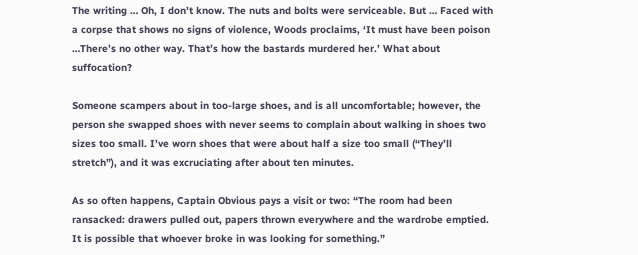The writing … Oh, I don’t know. The nuts and bolts were serviceable. But … Faced with a corpse that shows no signs of violence, Woods proclaims, ‘It must have been poison …There’s no other way. That’s how the bastards murdered her.’ What about suffocation?

Someone scampers about in too-large shoes, and is all uncomfortable; however, the person she swapped shoes with never seems to complain about walking in shoes two sizes too small. I’ve worn shoes that were about half a size too small (“They’ll stretch”), and it was excruciating after about ten minutes.

As so often happens, Captain Obvious pays a visit or two: “The room had been ransacked: drawers pulled out, papers thrown everywhere and the wardrobe emptied. It is possible that whoever broke in was looking for something.”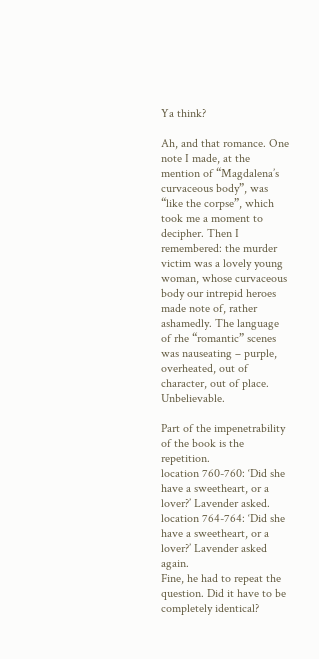Ya think?

Ah, and that romance. One note I made, at the mention of “Magdalena’s curvaceous body”, was “like the corpse”, which took me a moment to decipher. Then I remembered: the murder victim was a lovely young woman, whose curvaceous body our intrepid heroes made note of, rather ashamedly. The language of rhe “romantic” scenes was nauseating – purple, overheated, out of character, out of place. Unbelievable.

Part of the impenetrability of the book is the repetition.
location 760-760: ‘Did she have a sweetheart, or a lover?’ Lavender asked.
location 764-764: ‘Did she have a sweetheart, or a lover?’ Lavender asked again.
Fine, he had to repeat the question. Did it have to be completely identical?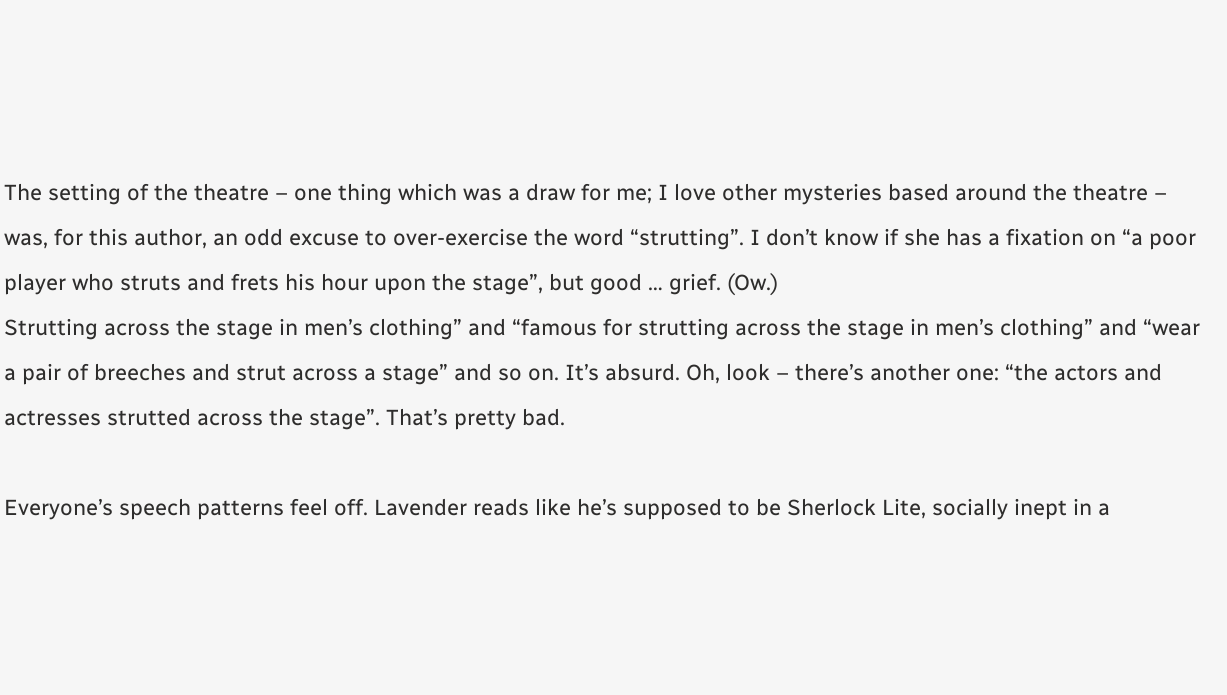The setting of the theatre – one thing which was a draw for me; I love other mysteries based around the theatre – was, for this author, an odd excuse to over-exercise the word “strutting”. I don’t know if she has a fixation on “a poor player who struts and frets his hour upon the stage”, but good … grief. (Ow.)
Strutting across the stage in men’s clothing” and “famous for strutting across the stage in men’s clothing” and “wear a pair of breeches and strut across a stage” and so on. It’s absurd. Oh, look – there’s another one: “the actors and actresses strutted across the stage”. That’s pretty bad.

Everyone’s speech patterns feel off. Lavender reads like he’s supposed to be Sherlock Lite, socially inept in a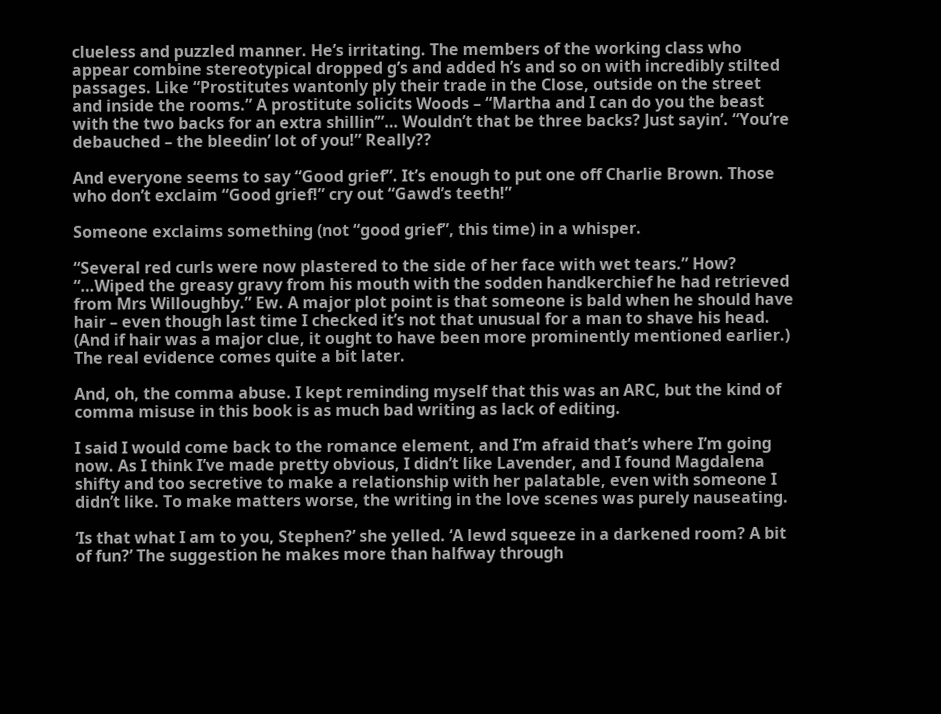clueless and puzzled manner. He’s irritating. The members of the working class who appear combine stereotypical dropped g’s and added h’s and so on with incredibly stilted passages. Like “Prostitutes wantonly ply their trade in the Close, outside on the street and inside the rooms.” A prostitute solicits Woods – “Martha and I can do you the beast with the two backs for an extra shillin’”… Wouldn’t that be three backs? Just sayin’. “You’re debauched – the bleedin’ lot of you!” Really??

And everyone seems to say “Good grief”. It’s enough to put one off Charlie Brown. Those who don’t exclaim “Good grief!” cry out “Gawd’s teeth!”

Someone exclaims something (not “good grief”, this time) in a whisper.

“Several red curls were now plastered to the side of her face with wet tears.” How? “…Wiped the greasy gravy from his mouth with the sodden handkerchief he had retrieved from Mrs Willoughby.” Ew. A major plot point is that someone is bald when he should have hair – even though last time I checked it’s not that unusual for a man to shave his head. (And if hair was a major clue, it ought to have been more prominently mentioned earlier.) The real evidence comes quite a bit later.

And, oh, the comma abuse. I kept reminding myself that this was an ARC, but the kind of comma misuse in this book is as much bad writing as lack of editing.

I said I would come back to the romance element, and I’m afraid that’s where I’m going now. As I think I’ve made pretty obvious, I didn’t like Lavender, and I found Magdalena shifty and too secretive to make a relationship with her palatable, even with someone I didn’t like. To make matters worse, the writing in the love scenes was purely nauseating.

‘Is that what I am to you, Stephen?’ she yelled. ‘A lewd squeeze in a darkened room? A bit of fun?’ The suggestion he makes more than halfway through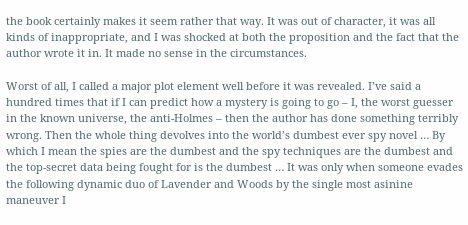the book certainly makes it seem rather that way. It was out of character, it was all kinds of inappropriate, and I was shocked at both the proposition and the fact that the author wrote it in. It made no sense in the circumstances.

Worst of all, I called a major plot element well before it was revealed. I’ve said a hundred times that if I can predict how a mystery is going to go – I, the worst guesser in the known universe, the anti-Holmes – then the author has done something terribly wrong. Then the whole thing devolves into the world’s dumbest ever spy novel … By which I mean the spies are the dumbest and the spy techniques are the dumbest and the top-secret data being fought for is the dumbest … It was only when someone evades the following dynamic duo of Lavender and Woods by the single most asinine maneuver I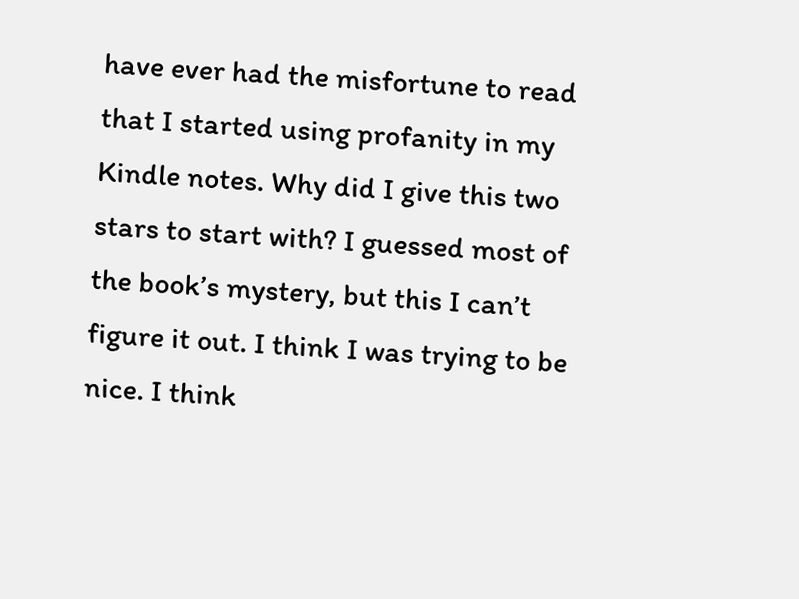have ever had the misfortune to read that I started using profanity in my Kindle notes. Why did I give this two stars to start with? I guessed most of the book’s mystery, but this I can’t figure it out. I think I was trying to be nice. I think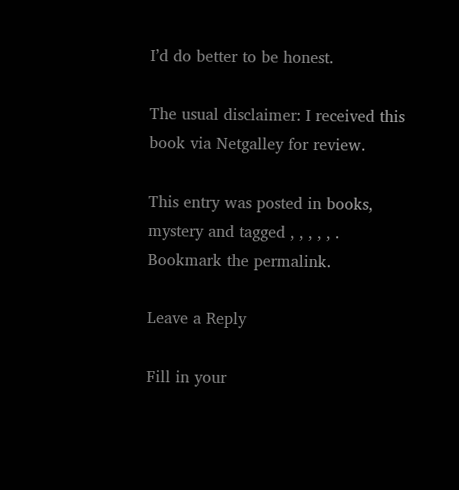I’d do better to be honest.

The usual disclaimer: I received this book via Netgalley for review.

This entry was posted in books, mystery and tagged , , , , , . Bookmark the permalink.

Leave a Reply

Fill in your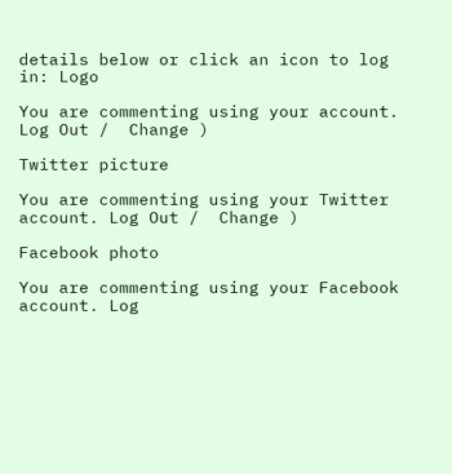details below or click an icon to log in: Logo

You are commenting using your account. Log Out /  Change )

Twitter picture

You are commenting using your Twitter account. Log Out /  Change )

Facebook photo

You are commenting using your Facebook account. Log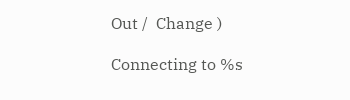Out /  Change )

Connecting to %s